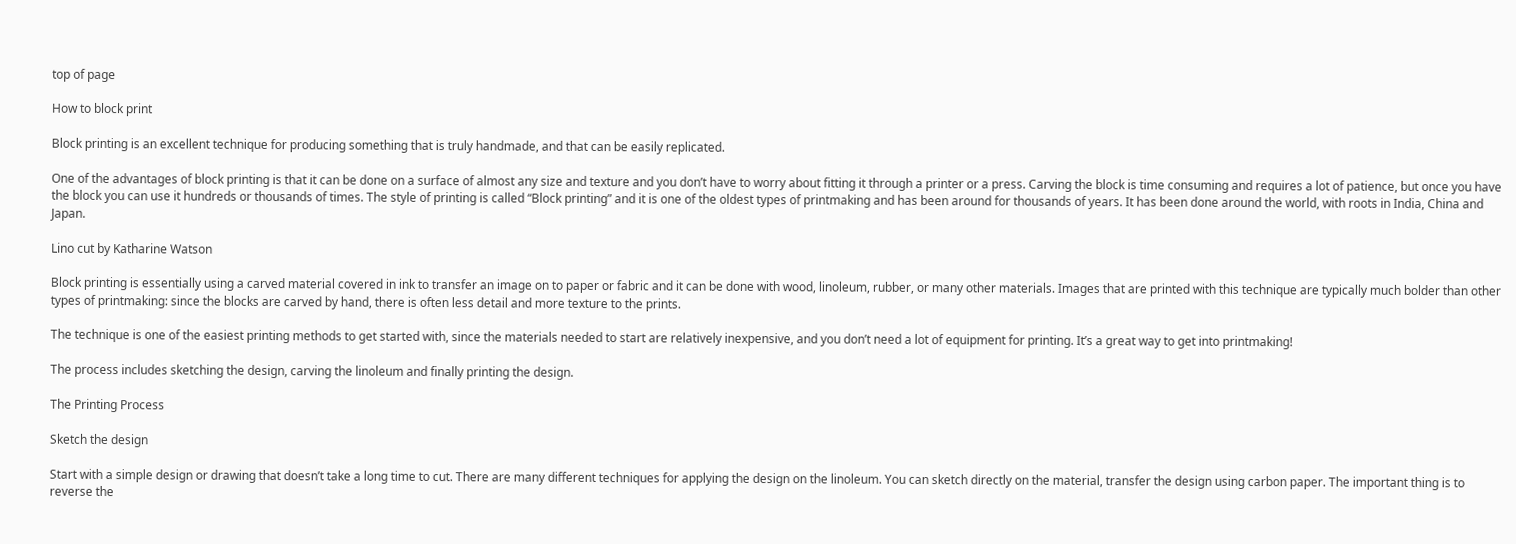top of page

How to block print

Block printing is an excellent technique for producing something that is truly handmade, and that can be easily replicated.

One of the advantages of block printing is that it can be done on a surface of almost any size and texture and you don’t have to worry about fitting it through a printer or a press. Carving the block is time consuming and requires a lot of patience, but once you have the block you can use it hundreds or thousands of times. The style of printing is called “Block printing” and it is one of the oldest types of printmaking and has been around for thousands of years. It has been done around the world, with roots in India, China and Japan.

Lino cut by Katharine Watson

Block printing is essentially using a carved material covered in ink to transfer an image on to paper or fabric and it can be done with wood, linoleum, rubber, or many other materials. Images that are printed with this technique are typically much bolder than other types of printmaking: since the blocks are carved by hand, there is often less detail and more texture to the prints.

The technique is one of the easiest printing methods to get started with, since the materials needed to start are relatively inexpensive, and you don’t need a lot of equipment for printing. It’s a great way to get into printmaking!

The process includes sketching the design, carving the linoleum and finally printing the design.

The Printing Process

Sketch the design

Start with a simple design or drawing that doesn’t take a long time to cut. There are many different techniques for applying the design on the linoleum. You can sketch directly on the material, transfer the design using carbon paper. The important thing is to reverse the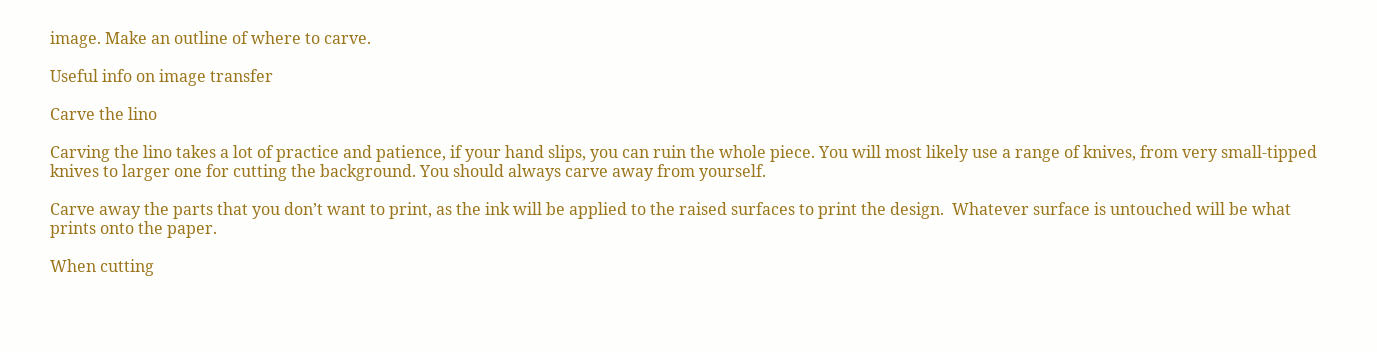image. Make an outline of where to carve.

Useful info on image transfer

Carve the lino

Carving the lino takes a lot of practice and patience, if your hand slips, you can ruin the whole piece. You will most likely use a range of knives, from very small-tipped knives to larger one for cutting the background. You should always carve away from yourself.

Carve away the parts that you don’t want to print, as the ink will be applied to the raised surfaces to print the design.  Whatever surface is untouched will be what prints onto the paper.

When cutting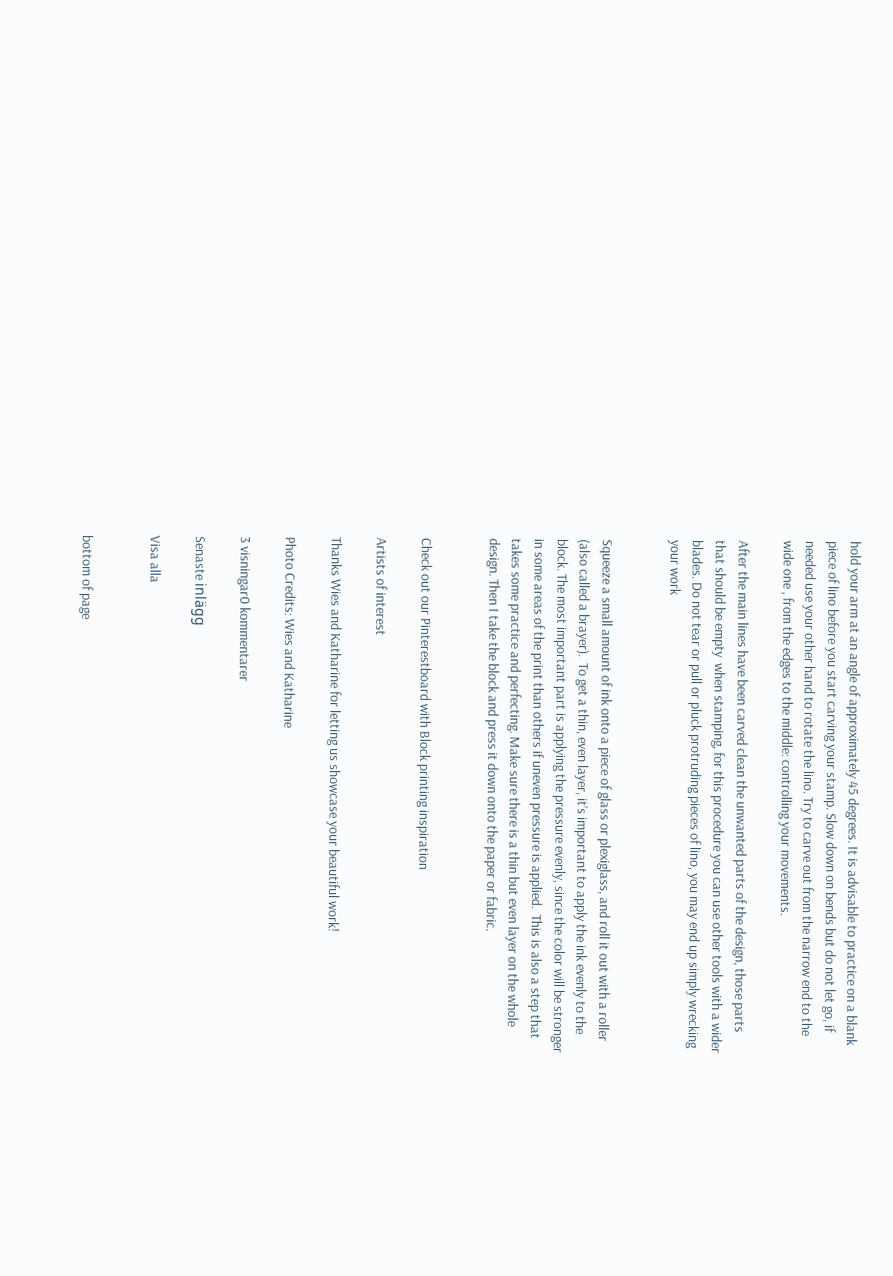hold your arm at an angle of approximately 45 degrees. It is advisable to practice on a blank piece of lino before you start carving your stamp. Slow down on bends but do not let go, if needed use your other hand to rotate the lino. Try to carve out from the narrow end to the wide one , from the edges to the middle: controlling your movements.

After the main lines have been carved clean the unwanted parts of the design, those parts that should be empty  when stamping, for this procedure you can use other tools with a wider blades. Do not tear or pull or pluck protruding pieces of lino, you may end up simply wrecking your work


Squeeze a small amount of ink onto a piece of glass or plexiglass, and roll it out with a roller (also called a brayer).  To get a thin, even layer, it’s important to apply the ink evenly to the block. The most important part is applying the pressure evenly, since the color will be stronger in some areas of the print than others if uneven pressure is applied.  This is also a step that takes some practice and perfecting. Make sure there is a thin but even layer on the whole design. Then I take the block and press it down onto the paper or fabric.


Check out our Pinterestboard with Block printing inspiration

Artists of interest

Thanks Wies and Katharine for letting us showcase your beautiful work!

Photo Credits: Wies and Katharine

3 visningar0 kommentarer

Senaste inlägg

Visa alla


bottom of page